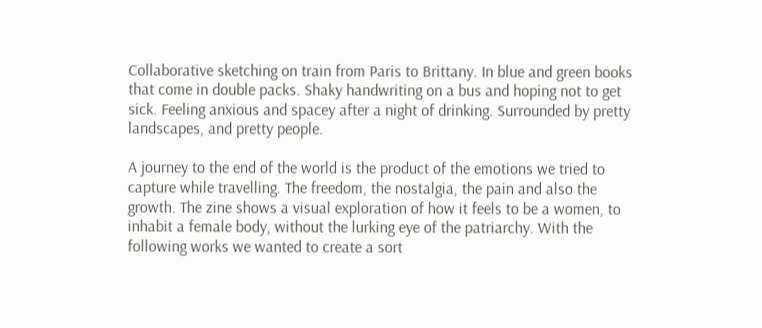Collaborative sketching on train from Paris to Brittany. In blue and green books that come in double packs. Shaky handwriting on a bus and hoping not to get sick. Feeling anxious and spacey after a night of drinking. Surrounded by pretty landscapes, and pretty people.

A journey to the end of the world is the product of the emotions we tried to capture while travelling. The freedom, the nostalgia, the pain and also the growth. The zine shows a visual exploration of how it feels to be a women, to inhabit a female body, without the lurking eye of the patriarchy. With the following works we wanted to create a sort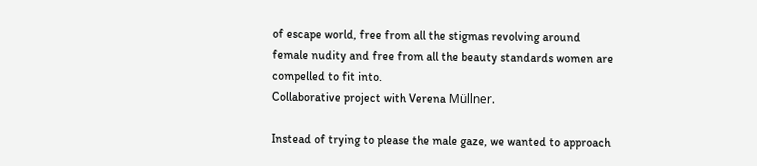of escape world, free from all the stigmas revolving around female nudity and free from all the beauty standards women are compelled to fit into.
Collaborative project with Verena Müllner.

Instead of trying to please the male gaze, we wanted to approach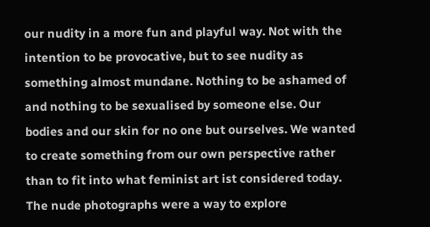our nudity in a more fun and playful way. Not with the intention to be provocative, but to see nudity as something almost mundane. Nothing to be ashamed of and nothing to be sexualised by someone else. Our bodies and our skin for no one but ourselves. We wanted to create something from our own perspective rather than to fit into what feminist art ist considered today. The nude photographs were a way to explore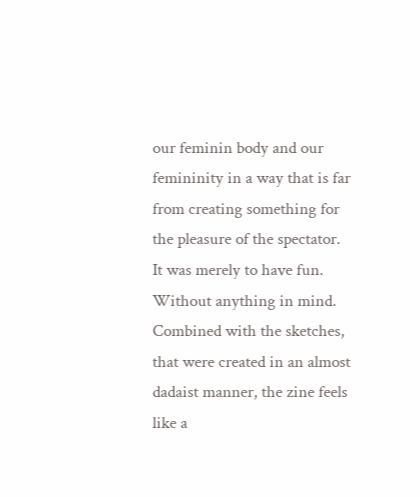our feminin body and our femininity in a way that is far from creating something for the pleasure of the spectator. It was merely to have fun. Without anything in mind. Combined with the sketches, that were created in an almost dadaist manner, the zine feels like a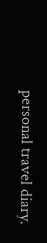personal travel diary.